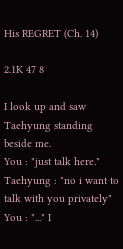His REGRET (Ch. 14)

2.1K 47 8

I look up and saw Taehyung standing beside me.
You : "just talk here."
Taehyung : "no i want to talk with you privately"
You : "..." I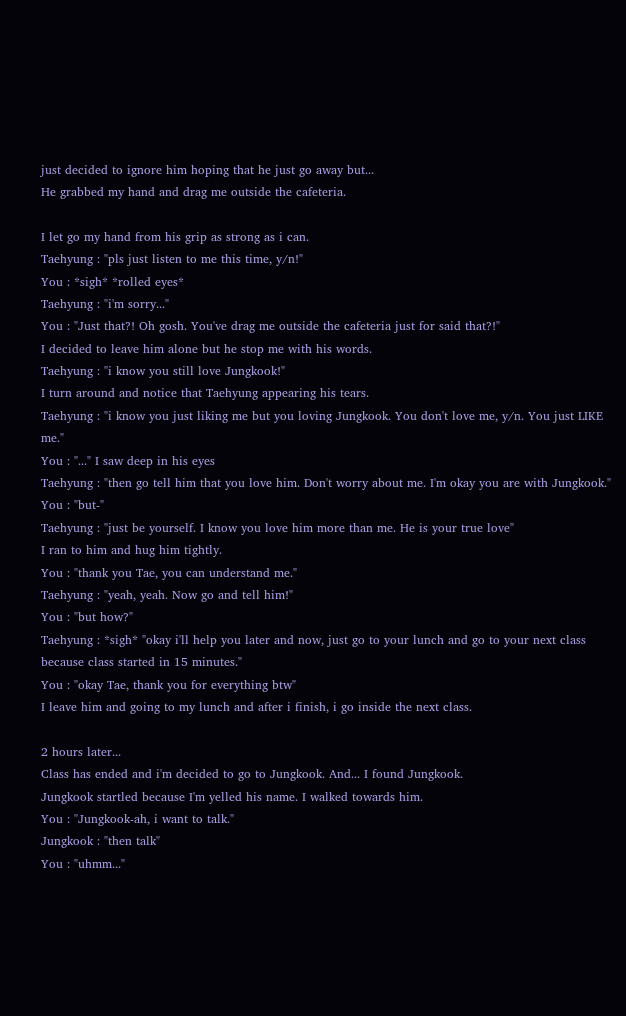just decided to ignore him hoping that he just go away but...
He grabbed my hand and drag me outside the cafeteria.

I let go my hand from his grip as strong as i can.
Taehyung : "pls just listen to me this time, y/n!"
You : *sigh* *rolled eyes*
Taehyung : "i'm sorry..."
You : "Just that?! Oh gosh. You've drag me outside the cafeteria just for said that?!"
I decided to leave him alone but he stop me with his words.
Taehyung : "i know you still love Jungkook!"
I turn around and notice that Taehyung appearing his tears.
Taehyung : "i know you just liking me but you loving Jungkook. You don't love me, y/n. You just LIKE me."
You : "..." I saw deep in his eyes
Taehyung : "then go tell him that you love him. Don't worry about me. I'm okay you are with Jungkook."
You : "but-"
Taehyung : "just be yourself. I know you love him more than me. He is your true love"
I ran to him and hug him tightly.
You : "thank you Tae, you can understand me."
Taehyung : "yeah, yeah. Now go and tell him!"
You : "but how?"
Taehyung : *sigh* "okay i'll help you later and now, just go to your lunch and go to your next class because class started in 15 minutes."
You : "okay Tae, thank you for everything btw"
I leave him and going to my lunch and after i finish, i go inside the next class.

2 hours later...
Class has ended and i'm decided to go to Jungkook. And... I found Jungkook.
Jungkook startled because I'm yelled his name. I walked towards him.
You : "Jungkook-ah, i want to talk."
Jungkook : "then talk"
You : "uhmm..."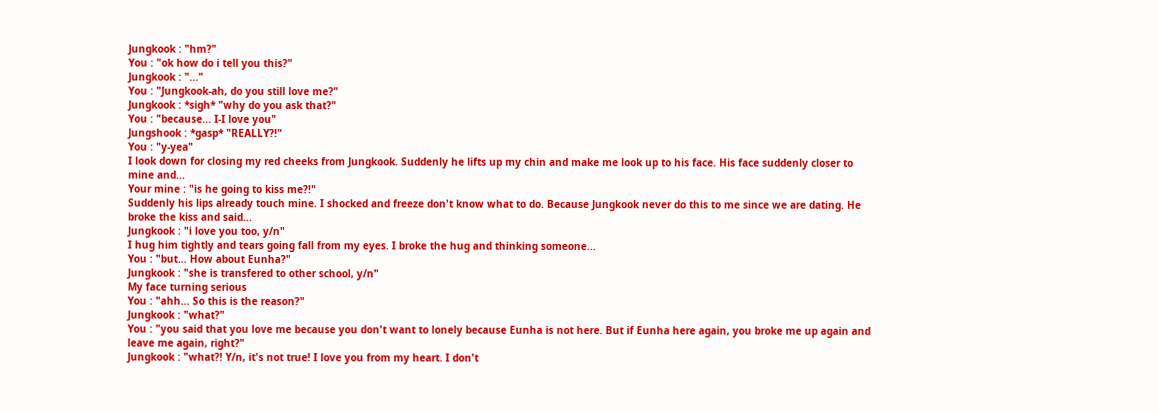Jungkook : "hm?"
You : "ok how do i tell you this?"
Jungkook : "..."
You : "Jungkook-ah, do you still love me?"
Jungkook : *sigh* "why do you ask that?"
You : "because... I-I love you"
Jungshook : *gasp* "REALLY?!"
You : "y-yea"
I look down for closing my red cheeks from Jungkook. Suddenly he lifts up my chin and make me look up to his face. His face suddenly closer to mine and...
Your mine : "is he going to kiss me?!"
Suddenly his lips already touch mine. I shocked and freeze don't know what to do. Because Jungkook never do this to me since we are dating. He broke the kiss and said...
Jungkook : "i love you too, y/n"
I hug him tightly and tears going fall from my eyes. I broke the hug and thinking someone...
You : "but... How about Eunha?"
Jungkook : "she is transfered to other school, y/n"
My face turning serious
You : "ahh... So this is the reason?"
Jungkook : "what?"
You : "you said that you love me because you don't want to lonely because Eunha is not here. But if Eunha here again, you broke me up again and leave me again, right?"
Jungkook : "what?! Y/n, it's not true! I love you from my heart. I don't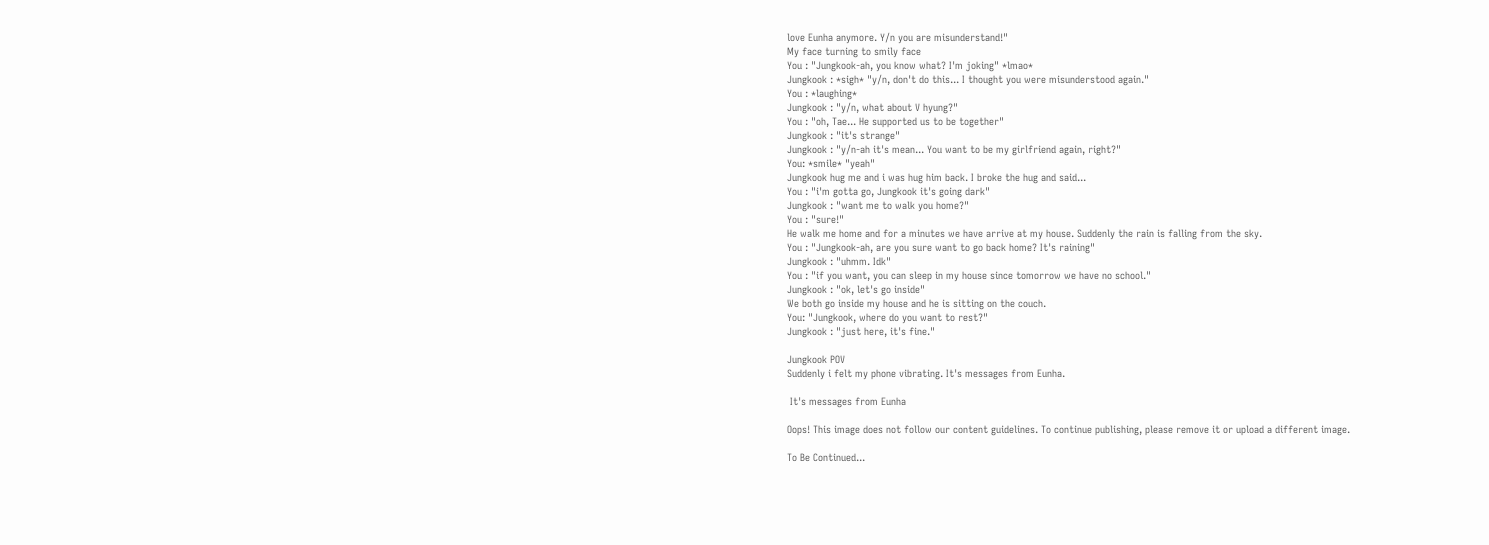love Eunha anymore. Y/n you are misunderstand!"
My face turning to smily face
You : "Jungkook-ah, you know what? I'm joking" *lmao*
Jungkook : *sigh* "y/n, don't do this... I thought you were misunderstood again."
You : *laughing*
Jungkook : "y/n, what about V hyung?"
You : "oh, Tae... He supported us to be together"
Jungkook : "it's strange"
Jungkook : "y/n-ah it's mean... You want to be my girlfriend again, right?"
You: *smile* "yeah"
Jungkook hug me and i was hug him back. I broke the hug and said...
You : "i'm gotta go, Jungkook it's going dark"
Jungkook : "want me to walk you home?"
You : "sure!"
He walk me home and for a minutes we have arrive at my house. Suddenly the rain is falling from the sky.
You : "Jungkook-ah, are you sure want to go back home? It's raining"
Jungkook : "uhmm. Idk"
You : "if you want, you can sleep in my house since tomorrow we have no school."
Jungkook : "ok, let's go inside"
We both go inside my house and he is sitting on the couch.
You: "Jungkook, where do you want to rest?"
Jungkook : "just here, it's fine."

Jungkook POV
Suddenly i felt my phone vibrating. It's messages from Eunha.

 It's messages from Eunha

Oops! This image does not follow our content guidelines. To continue publishing, please remove it or upload a different image.

To Be Continued...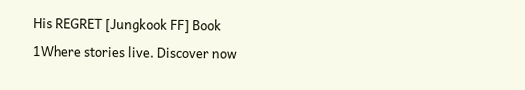His REGRET [Jungkook FF] Book 1Where stories live. Discover now